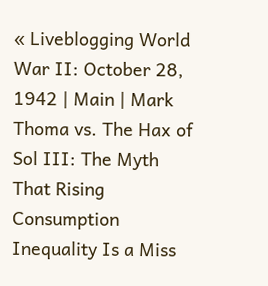« Liveblogging World War II: October 28, 1942 | Main | Mark Thoma vs. The Hax of Sol III: The Myth That Rising Consumption Inequality Is a Miss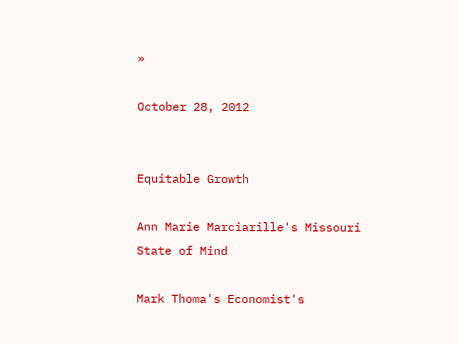»

October 28, 2012


Equitable Growth

Ann Marie Marciarille's Missouri State of Mind

Mark Thoma's Economist's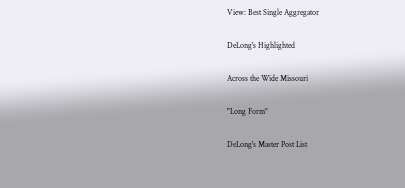View: Best Single Aggregator

DeLong's Highlighted

Across the Wide Missouri

"Long Form"

DeLong's Master Post List